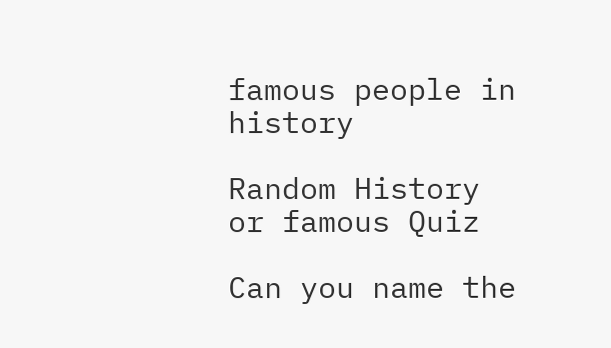famous people in history

Random History or famous Quiz

Can you name the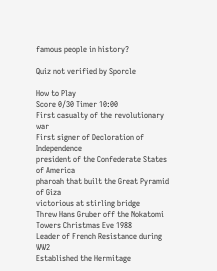famous people in history?

Quiz not verified by Sporcle

How to Play
Score 0/30 Timer 10:00
First casualty of the revolutionary war
First signer of Decloration of Independence
president of the Confederate States of America
pharoah that built the Great Pyramid of Giza
victorious at stirling bridge
Threw Hans Gruber off the Nokatomi Towers Christmas Eve 1988
Leader of French Resistance during WW2
Established the Hermitage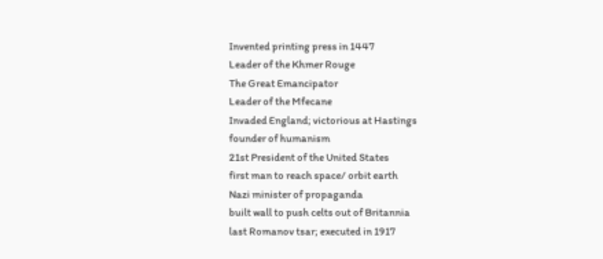Invented printing press in 1447
Leader of the Khmer Rouge
The Great Emancipator
Leader of the Mfecane
Invaded England; victorious at Hastings
founder of humanism
21st President of the United States
first man to reach space/ orbit earth
Nazi minister of propaganda
built wall to push celts out of Britannia
last Romanov tsar; executed in 1917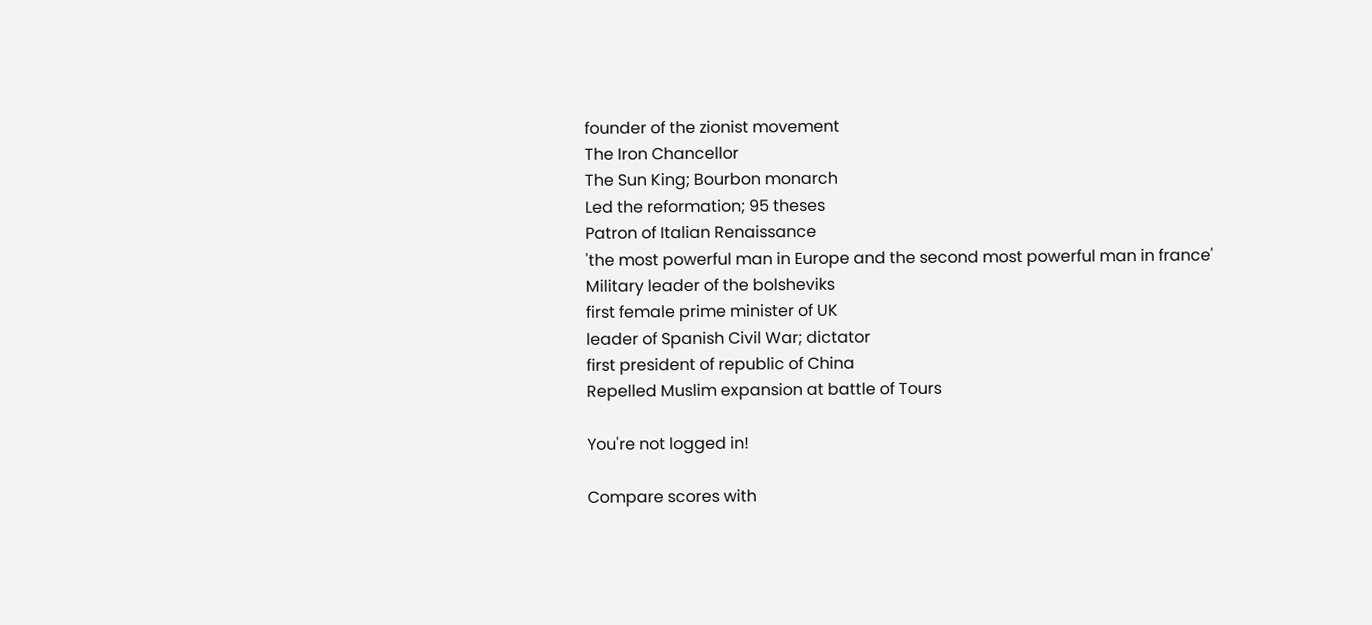founder of the zionist movement
The Iron Chancellor
The Sun King; Bourbon monarch
Led the reformation; 95 theses
Patron of Italian Renaissance
'the most powerful man in Europe and the second most powerful man in france'
Military leader of the bolsheviks
first female prime minister of UK
leader of Spanish Civil War; dictator
first president of republic of China
Repelled Muslim expansion at battle of Tours

You're not logged in!

Compare scores with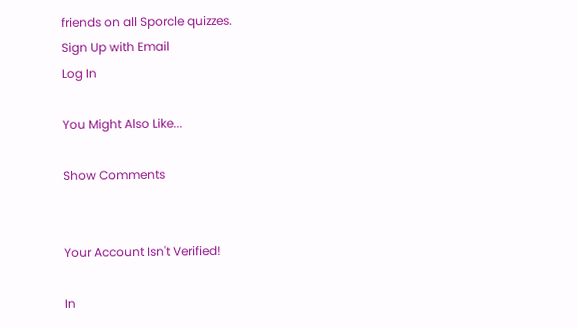friends on all Sporcle quizzes.
Sign Up with Email
Log In

You Might Also Like...

Show Comments


Your Account Isn't Verified!

In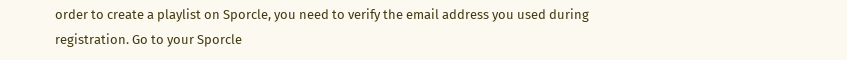order to create a playlist on Sporcle, you need to verify the email address you used during registration. Go to your Sporcle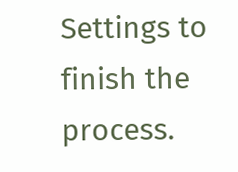Settings to finish the process.